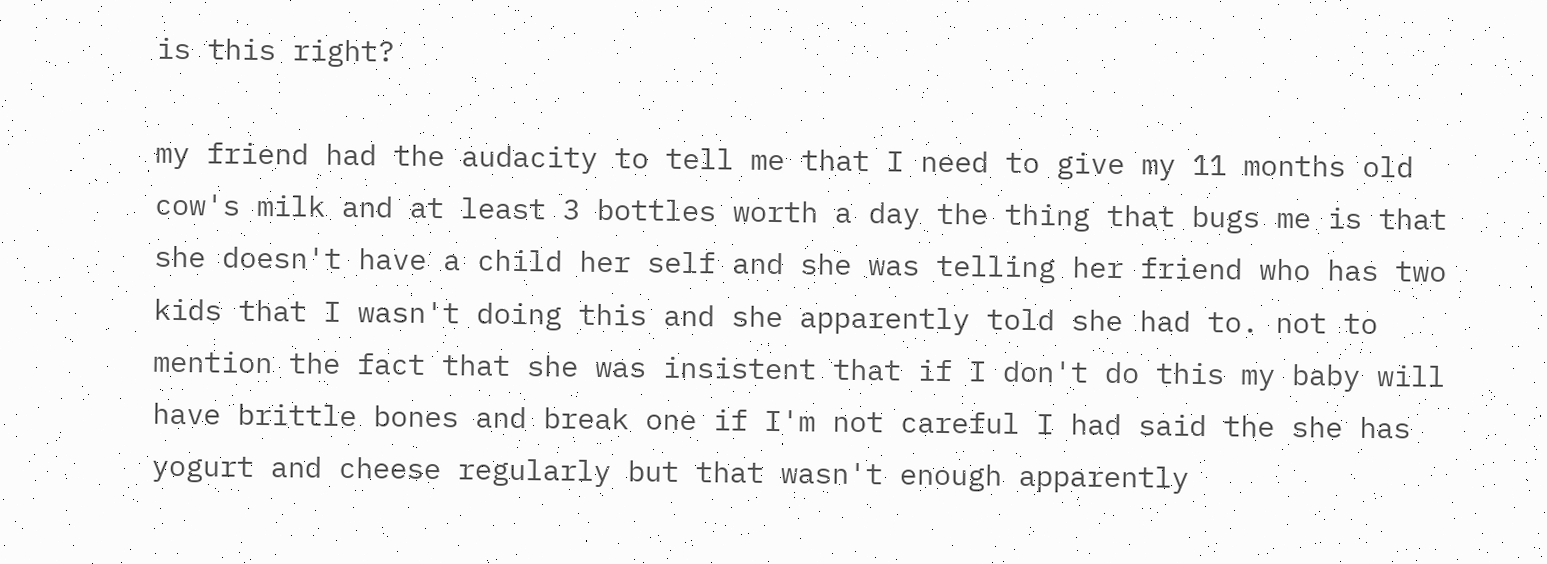is this right?

my friend had the audacity to tell me that I need to give my 11 months old cow's milk and at least 3 bottles worth a day the thing that bugs me is that she doesn't have a child her self and she was telling her friend who has two kids that I wasn't doing this and she apparently told she had to. not to mention the fact that she was insistent that if I don't do this my baby will have brittle bones and break one if I'm not careful I had said the she has yogurt and cheese regularly but that wasn't enough apparently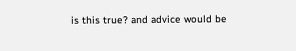is this true? and advice would be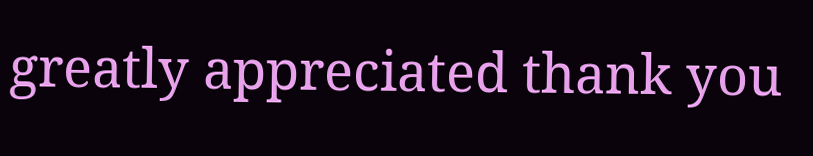greatly appreciated thank you